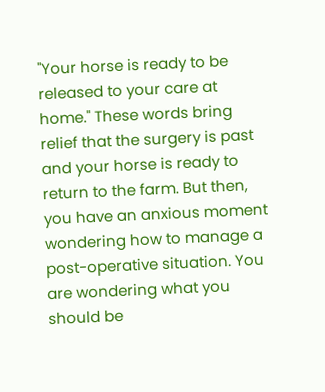"Your horse is ready to be released to your care at home." These words bring relief that the surgery is past and your horse is ready to return to the farm. But then, you have an anxious moment wondering how to manage a post-operative situation. You are wondering what you should be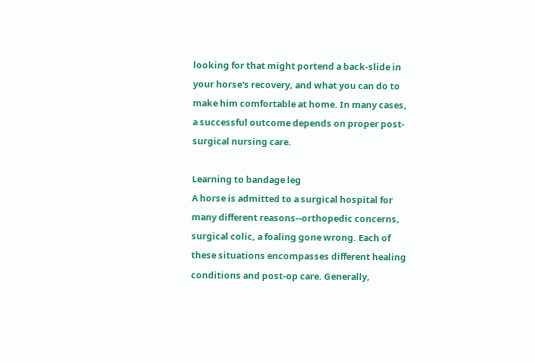looking for that might portend a back-slide in your horse's recovery, and what you can do to make him comfortable at home. In many cases, a successful outcome depends on proper post-surgical nursing care.

Learning to bandage leg
A horse is admitted to a surgical hospital for many different reasons--orthopedic concerns, surgical colic, a foaling gone wrong. Each of these situations encompasses different healing conditions and post-op care. Generally,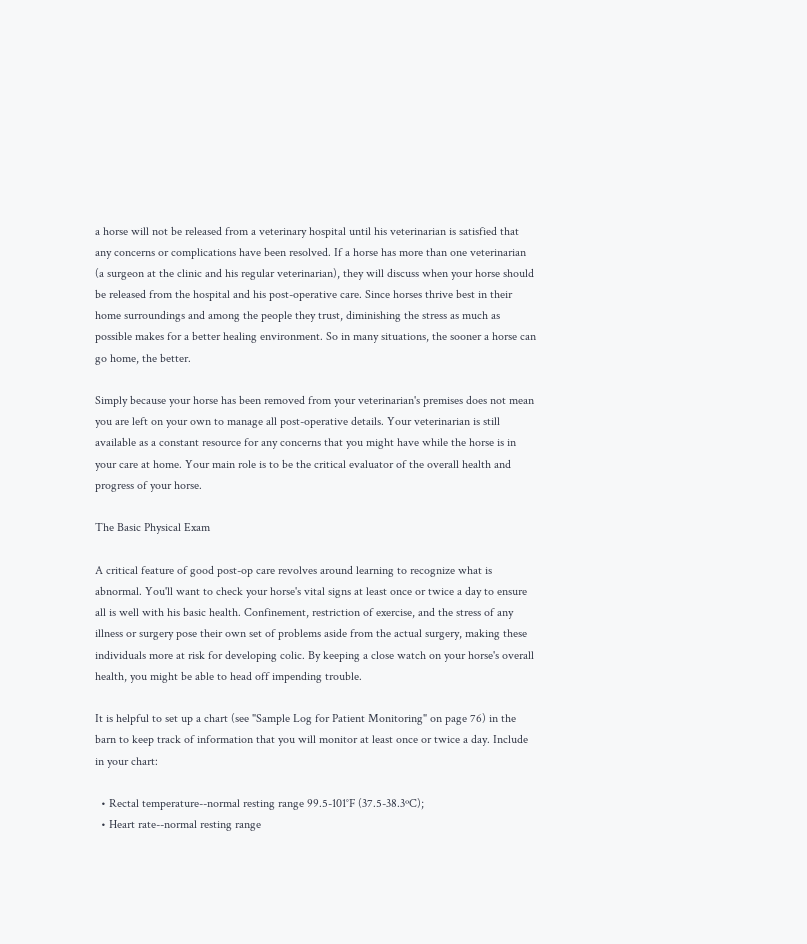a horse will not be released from a veterinary hospital until his veterinarian is satisfied that any concerns or complications have been resolved. If a horse has more than one veterinarian (a surgeon at the clinic and his regular veterinarian), they will discuss when your horse should be released from the hospital and his post-operative care. Since horses thrive best in their home surroundings and among the people they trust, diminishing the stress as much as possible makes for a better healing environment. So in many situations, the sooner a horse can go home, the better.

Simply because your horse has been removed from your veterinarian's premises does not mean you are left on your own to manage all post-operative details. Your veterinarian is still available as a constant resource for any concerns that you might have while the horse is in your care at home. Your main role is to be the critical evaluator of the overall health and progress of your horse.

The Basic Physical Exam

A critical feature of good post-op care revolves around learning to recognize what is abnormal. You'll want to check your horse's vital signs at least once or twice a day to ensure all is well with his basic health. Confinement, restriction of exercise, and the stress of any illness or surgery pose their own set of problems aside from the actual surgery, making these individuals more at risk for developing colic. By keeping a close watch on your horse's overall health, you might be able to head off impending trouble.

It is helpful to set up a chart (see "Sample Log for Patient Monitoring" on page 76) in the barn to keep track of information that you will monitor at least once or twice a day. Include in your chart:

  • Rectal temperature--normal resting range 99.5-101°F (37.5-38.3ºC);
  • Heart rate--normal resting range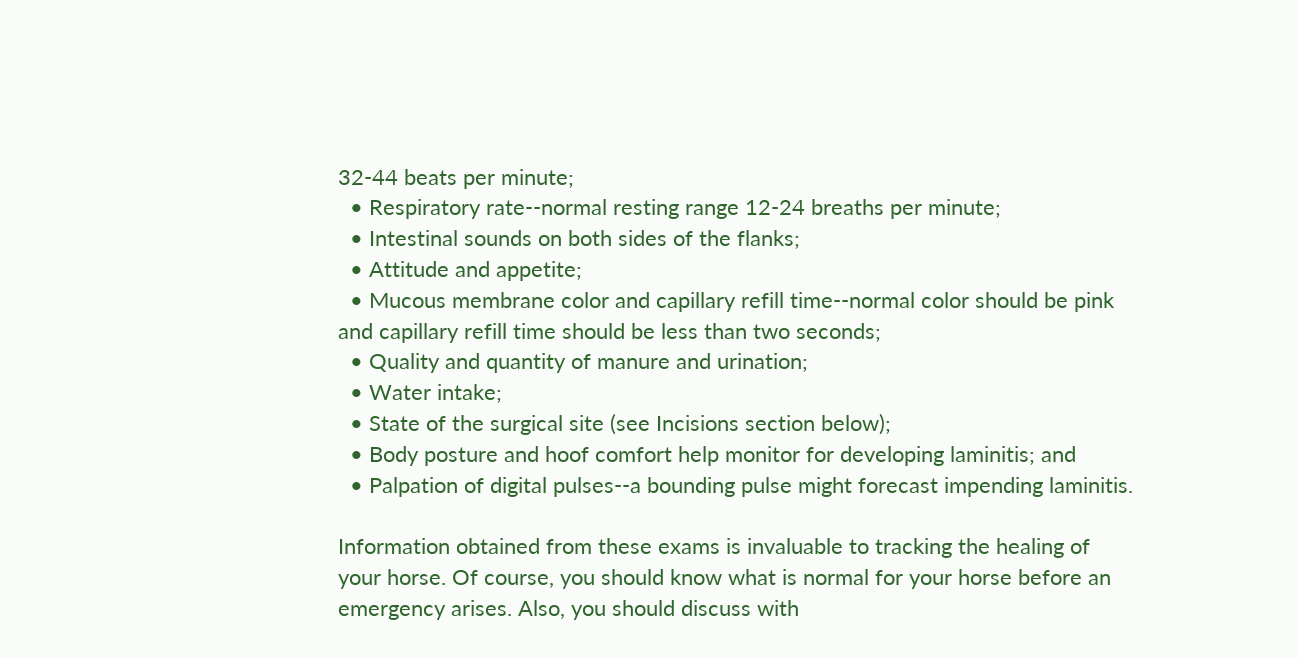32-44 beats per minute;
  • Respiratory rate--normal resting range 12-24 breaths per minute;
  • Intestinal sounds on both sides of the flanks;
  • Attitude and appetite;
  • Mucous membrane color and capillary refill time--normal color should be pink and capillary refill time should be less than two seconds;
  • Quality and quantity of manure and urination;
  • Water intake;
  • State of the surgical site (see Incisions section below);
  • Body posture and hoof comfort help monitor for developing laminitis; and
  • Palpation of digital pulses--a bounding pulse might forecast impending laminitis.

Information obtained from these exams is invaluable to tracking the healing of your horse. Of course, you should know what is normal for your horse before an emergency arises. Also, you should discuss with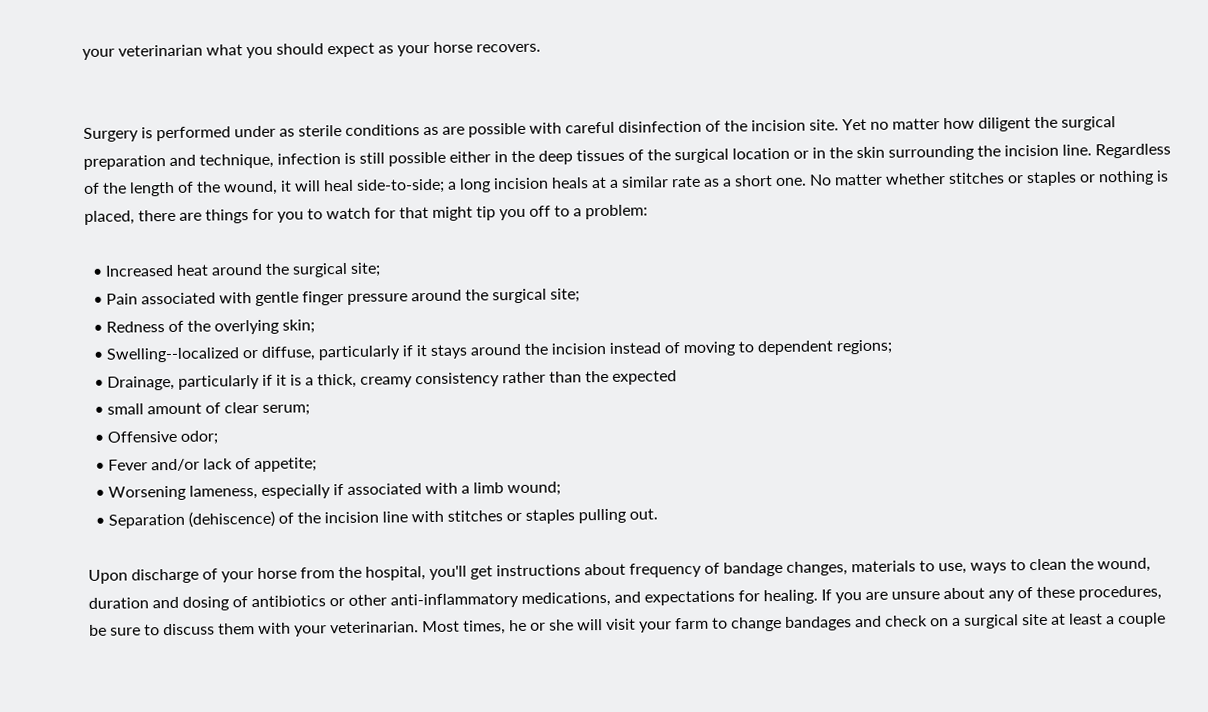your veterinarian what you should expect as your horse recovers.


Surgery is performed under as sterile conditions as are possible with careful disinfection of the incision site. Yet no matter how diligent the surgical preparation and technique, infection is still possible either in the deep tissues of the surgical location or in the skin surrounding the incision line. Regardless of the length of the wound, it will heal side-to-side; a long incision heals at a similar rate as a short one. No matter whether stitches or staples or nothing is placed, there are things for you to watch for that might tip you off to a problem:

  • Increased heat around the surgical site;
  • Pain associated with gentle finger pressure around the surgical site;
  • Redness of the overlying skin;
  • Swelling--localized or diffuse, particularly if it stays around the incision instead of moving to dependent regions;
  • Drainage, particularly if it is a thick, creamy consistency rather than the expected
  • small amount of clear serum;
  • Offensive odor;
  • Fever and/or lack of appetite;
  • Worsening lameness, especially if associated with a limb wound;
  • Separation (dehiscence) of the incision line with stitches or staples pulling out.

Upon discharge of your horse from the hospital, you'll get instructions about frequency of bandage changes, materials to use, ways to clean the wound, duration and dosing of antibiotics or other anti-inflammatory medications, and expectations for healing. If you are unsure about any of these procedures, be sure to discuss them with your veterinarian. Most times, he or she will visit your farm to change bandages and check on a surgical site at least a couple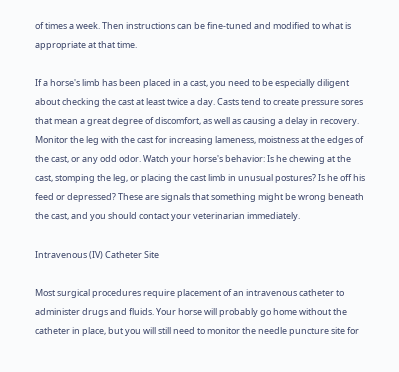of times a week. Then instructions can be fine-tuned and modified to what is appropriate at that time.

If a horse's limb has been placed in a cast, you need to be especially diligent about checking the cast at least twice a day. Casts tend to create pressure sores that mean a great degree of discomfort, as well as causing a delay in recovery. Monitor the leg with the cast for increasing lameness, moistness at the edges of the cast, or any odd odor. Watch your horse's behavior: Is he chewing at the cast, stomping the leg, or placing the cast limb in unusual postures? Is he off his feed or depressed? These are signals that something might be wrong beneath the cast, and you should contact your veterinarian immediately.

Intravenous (IV) Catheter Site

Most surgical procedures require placement of an intravenous catheter to administer drugs and fluids. Your horse will probably go home without the catheter in place, but you will still need to monitor the needle puncture site for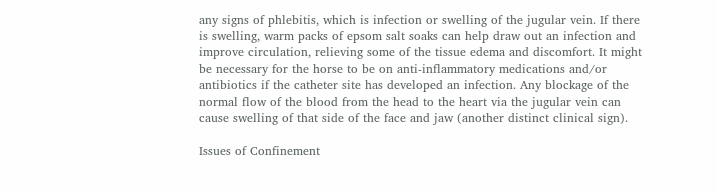any signs of phlebitis, which is infection or swelling of the jugular vein. If there is swelling, warm packs of epsom salt soaks can help draw out an infection and improve circulation, relieving some of the tissue edema and discomfort. It might be necessary for the horse to be on anti-inflammatory medications and/or antibiotics if the catheter site has developed an infection. Any blockage of the normal flow of the blood from the head to the heart via the jugular vein can cause swelling of that side of the face and jaw (another distinct clinical sign).

Issues of Confinement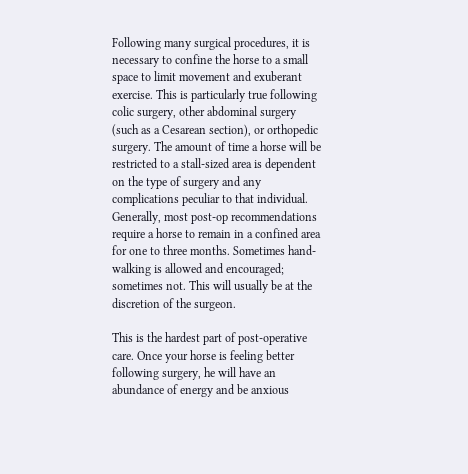Following many surgical procedures, it is necessary to confine the horse to a small space to limit movement and exuberant exercise. This is particularly true following colic surgery, other abdominal surgery (such as a Cesarean section), or orthopedic surgery. The amount of time a horse will be restricted to a stall-sized area is dependent on the type of surgery and any complications peculiar to that individual. Generally, most post-op recommendations require a horse to remain in a confined area for one to three months. Sometimes hand-walking is allowed and encouraged; sometimes not. This will usually be at the discretion of the surgeon.

This is the hardest part of post-operative care. Once your horse is feeling better following surgery, he will have an abundance of energy and be anxious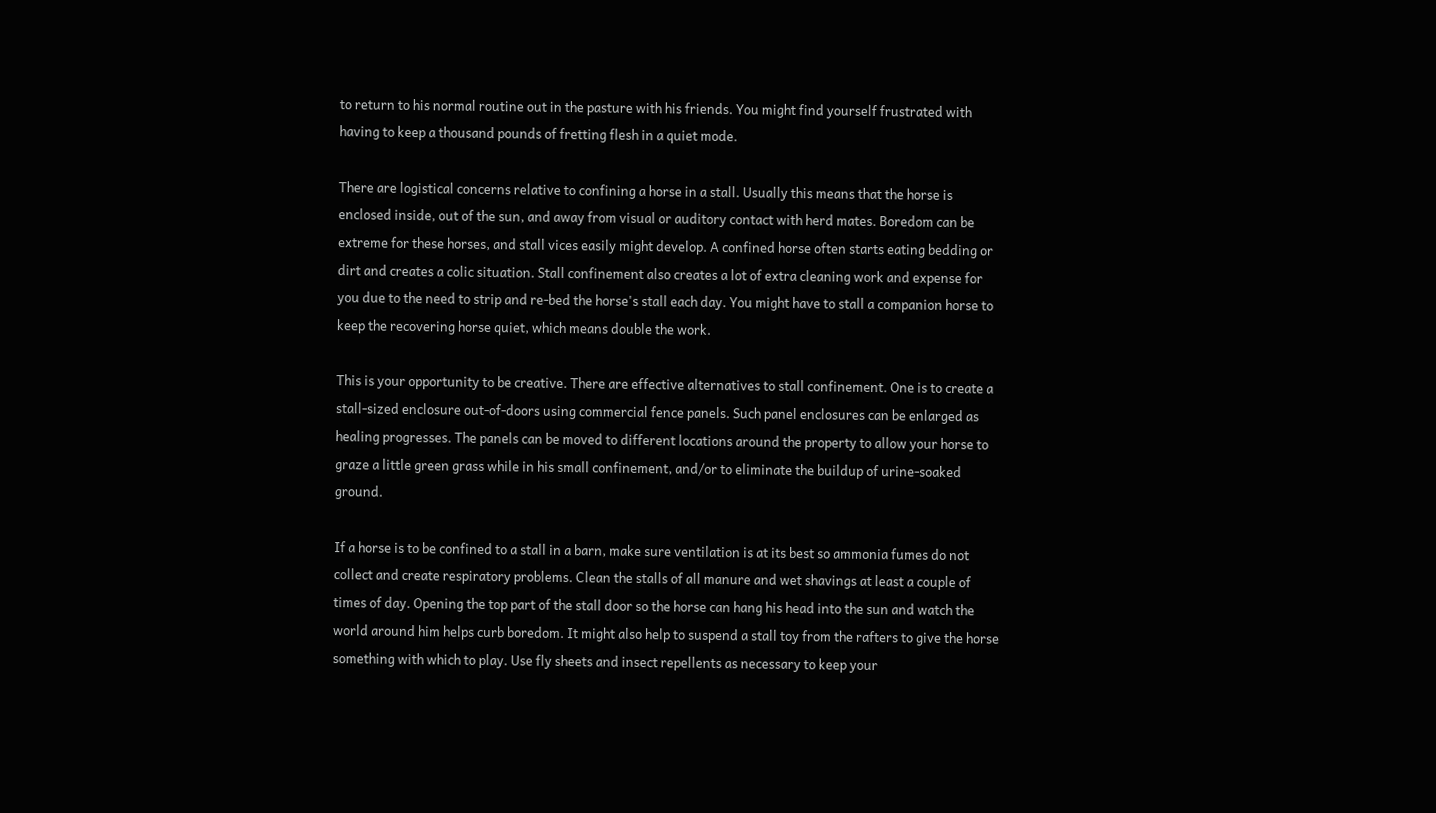to return to his normal routine out in the pasture with his friends. You might find yourself frustrated with having to keep a thousand pounds of fretting flesh in a quiet mode.

There are logistical concerns relative to confining a horse in a stall. Usually this means that the horse is enclosed inside, out of the sun, and away from visual or auditory contact with herd mates. Boredom can be extreme for these horses, and stall vices easily might develop. A confined horse often starts eating bedding or dirt and creates a colic situation. Stall confinement also creates a lot of extra cleaning work and expense for you due to the need to strip and re-bed the horse's stall each day. You might have to stall a companion horse to keep the recovering horse quiet, which means double the work.

This is your opportunity to be creative. There are effective alternatives to stall confinement. One is to create a stall-sized enclosure out-of-doors using commercial fence panels. Such panel enclosures can be enlarged as healing progresses. The panels can be moved to different locations around the property to allow your horse to graze a little green grass while in his small confinement, and/or to eliminate the buildup of urine-soaked ground.

If a horse is to be confined to a stall in a barn, make sure ventilation is at its best so ammonia fumes do not collect and create respiratory problems. Clean the stalls of all manure and wet shavings at least a couple of times of day. Opening the top part of the stall door so the horse can hang his head into the sun and watch the world around him helps curb boredom. It might also help to suspend a stall toy from the rafters to give the horse something with which to play. Use fly sheets and insect repellents as necessary to keep your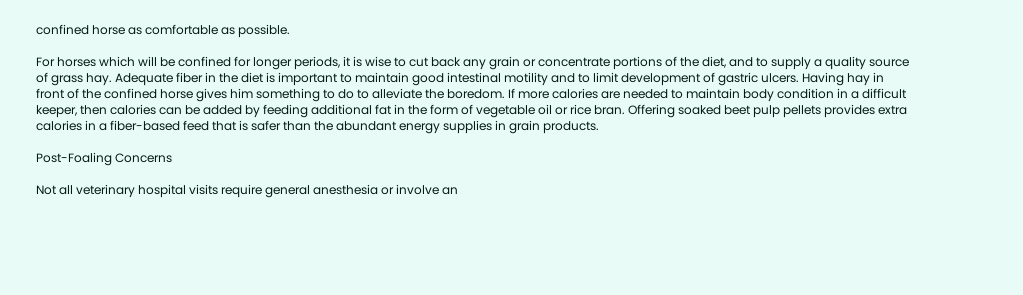confined horse as comfortable as possible.

For horses which will be confined for longer periods, it is wise to cut back any grain or concentrate portions of the diet, and to supply a quality source of grass hay. Adequate fiber in the diet is important to maintain good intestinal motility and to limit development of gastric ulcers. Having hay in front of the confined horse gives him something to do to alleviate the boredom. If more calories are needed to maintain body condition in a difficult keeper, then calories can be added by feeding additional fat in the form of vegetable oil or rice bran. Offering soaked beet pulp pellets provides extra calories in a fiber-based feed that is safer than the abundant energy supplies in grain products.

Post-Foaling Concerns

Not all veterinary hospital visits require general anesthesia or involve an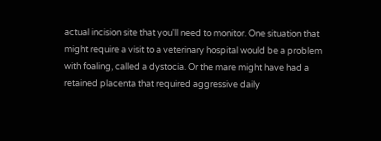actual incision site that you'll need to monitor. One situation that might require a visit to a veterinary hospital would be a problem with foaling, called a dystocia. Or the mare might have had a retained placenta that required aggressive daily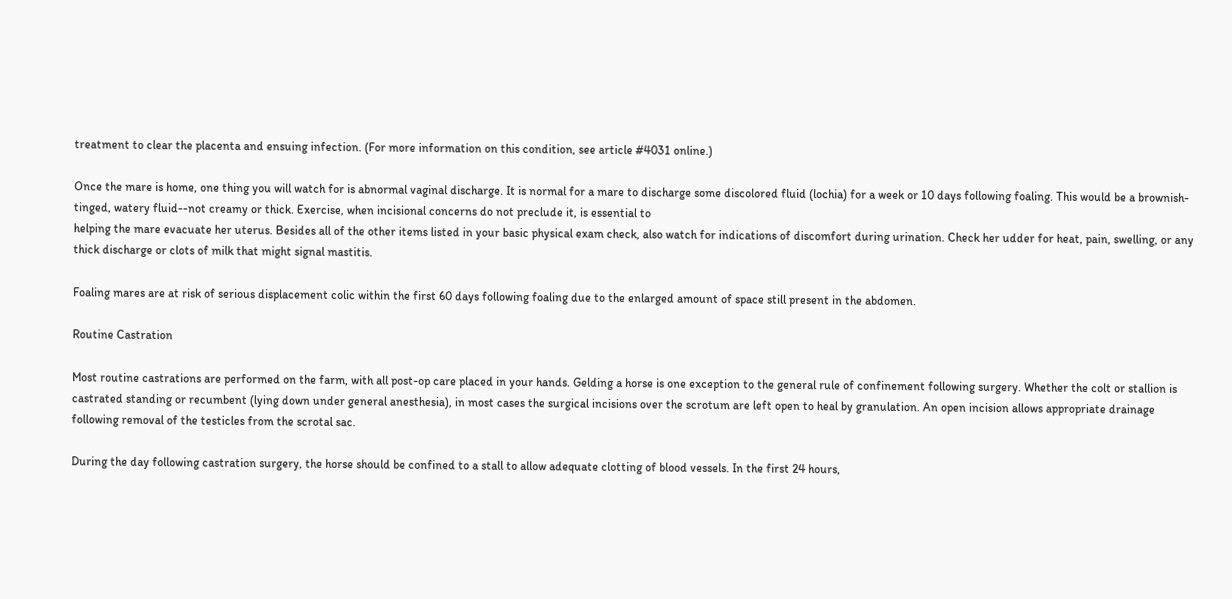treatment to clear the placenta and ensuing infection. (For more information on this condition, see article #4031 online.)

Once the mare is home, one thing you will watch for is abnormal vaginal discharge. It is normal for a mare to discharge some discolored fluid (lochia) for a week or 10 days following foaling. This would be a brownish-tinged, watery fluid--not creamy or thick. Exercise, when incisional concerns do not preclude it, is essential to
helping the mare evacuate her uterus. Besides all of the other items listed in your basic physical exam check, also watch for indications of discomfort during urination. Check her udder for heat, pain, swelling, or any thick discharge or clots of milk that might signal mastitis.

Foaling mares are at risk of serious displacement colic within the first 60 days following foaling due to the enlarged amount of space still present in the abdomen.

Routine Castration

Most routine castrations are performed on the farm, with all post-op care placed in your hands. Gelding a horse is one exception to the general rule of confinement following surgery. Whether the colt or stallion is castrated standing or recumbent (lying down under general anesthesia), in most cases the surgical incisions over the scrotum are left open to heal by granulation. An open incision allows appropriate drainage following removal of the testicles from the scrotal sac.

During the day following castration surgery, the horse should be confined to a stall to allow adequate clotting of blood vessels. In the first 24 hours,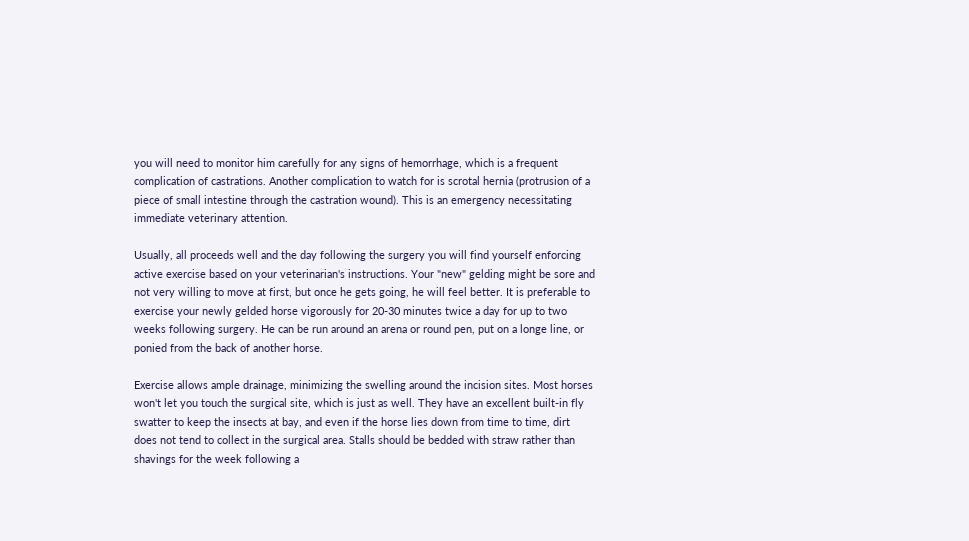you will need to monitor him carefully for any signs of hemorrhage, which is a frequent complication of castrations. Another complication to watch for is scrotal hernia (protrusion of a piece of small intestine through the castration wound). This is an emergency necessitating immediate veterinary attention.

Usually, all proceeds well and the day following the surgery you will find yourself enforcing active exercise based on your veterinarian's instructions. Your "new" gelding might be sore and not very willing to move at first, but once he gets going, he will feel better. It is preferable to exercise your newly gelded horse vigorously for 20-30 minutes twice a day for up to two weeks following surgery. He can be run around an arena or round pen, put on a longe line, or ponied from the back of another horse.

Exercise allows ample drainage, minimizing the swelling around the incision sites. Most horses won't let you touch the surgical site, which is just as well. They have an excellent built-in fly swatter to keep the insects at bay, and even if the horse lies down from time to time, dirt does not tend to collect in the surgical area. Stalls should be bedded with straw rather than shavings for the week following a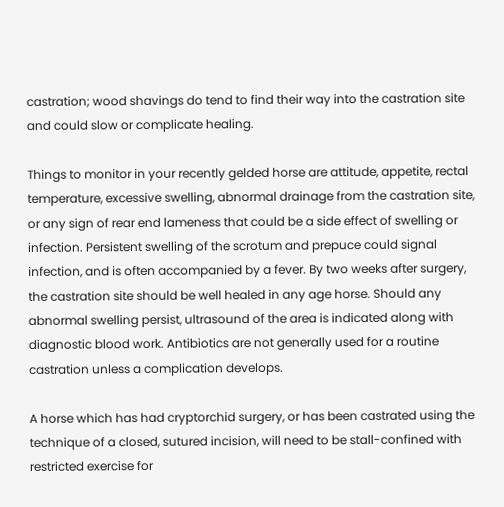castration; wood shavings do tend to find their way into the castration site and could slow or complicate healing.

Things to monitor in your recently gelded horse are attitude, appetite, rectal temperature, excessive swelling, abnormal drainage from the castration site, or any sign of rear end lameness that could be a side effect of swelling or infection. Persistent swelling of the scrotum and prepuce could signal infection, and is often accompanied by a fever. By two weeks after surgery, the castration site should be well healed in any age horse. Should any abnormal swelling persist, ultrasound of the area is indicated along with diagnostic blood work. Antibiotics are not generally used for a routine castration unless a complication develops.

A horse which has had cryptorchid surgery, or has been castrated using the technique of a closed, sutured incision, will need to be stall-confined with restricted exercise for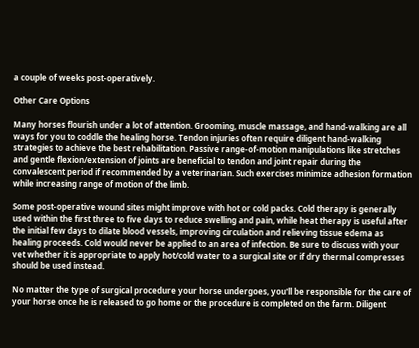a couple of weeks post-operatively.

Other Care Options

Many horses flourish under a lot of attention. Grooming, muscle massage, and hand-walking are all ways for you to coddle the healing horse. Tendon injuries often require diligent hand-walking strategies to achieve the best rehabilitation. Passive range-of-motion manipulations like stretches and gentle flexion/extension of joints are beneficial to tendon and joint repair during the convalescent period if recommended by a veterinarian. Such exercises minimize adhesion formation while increasing range of motion of the limb.

Some post-operative wound sites might improve with hot or cold packs. Cold therapy is generally used within the first three to five days to reduce swelling and pain, while heat therapy is useful after the initial few days to dilate blood vessels, improving circulation and relieving tissue edema as healing proceeds. Cold would never be applied to an area of infection. Be sure to discuss with your vet whether it is appropriate to apply hot/cold water to a surgical site or if dry thermal compresses should be used instead.

No matter the type of surgical procedure your horse undergoes, you'll be responsible for the care of your horse once he is released to go home or the procedure is completed on the farm. Diligent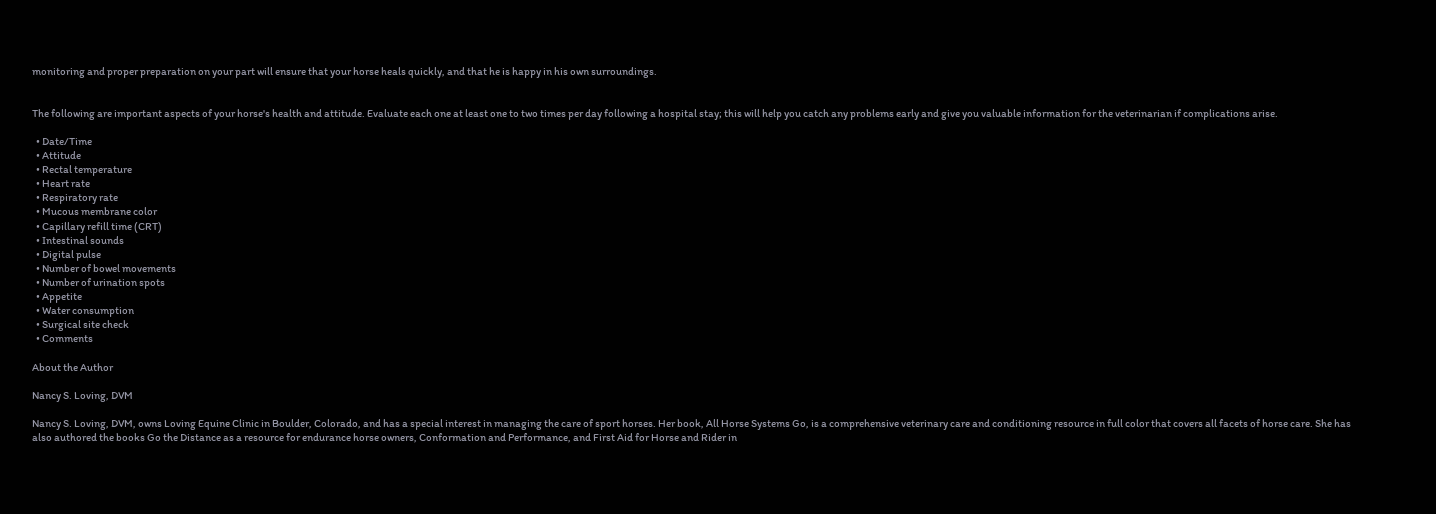monitoring and proper preparation on your part will ensure that your horse heals quickly, and that he is happy in his own surroundings.


The following are important aspects of your horse's health and attitude. Evaluate each one at least one to two times per day following a hospital stay; this will help you catch any problems early and give you valuable information for the veterinarian if complications arise.

  • Date/Time
  • Attitude
  • Rectal temperature
  • Heart rate
  • Respiratory rate
  • Mucous membrane color
  • Capillary refill time (CRT)
  • Intestinal sounds
  • Digital pulse
  • Number of bowel movements
  • Number of urination spots
  • Appetite
  • Water consumption
  • Surgical site check
  • Comments

About the Author

Nancy S. Loving, DVM

Nancy S. Loving, DVM, owns Loving Equine Clinic in Boulder, Colorado, and has a special interest in managing the care of sport horses. Her book, All Horse Systems Go, is a comprehensive veterinary care and conditioning resource in full color that covers all facets of horse care. She has also authored the books Go the Distance as a resource for endurance horse owners, Conformation and Performance, and First Aid for Horse and Rider in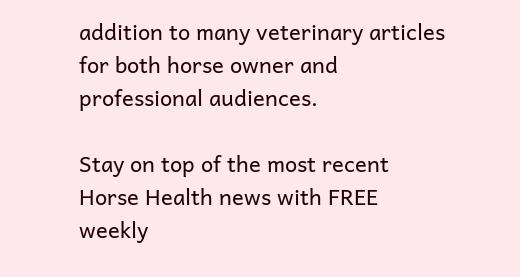addition to many veterinary articles for both horse owner and professional audiences.

Stay on top of the most recent Horse Health news with FREE weekly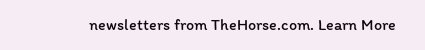newsletters from TheHorse.com. Learn More